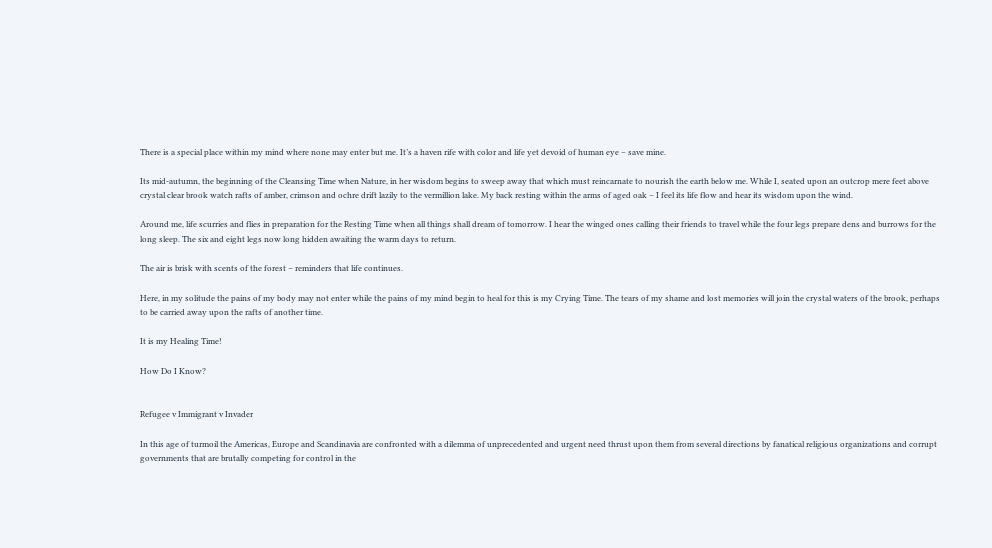There is a special place within my mind where none may enter but me. It’s a haven rife with color and life yet devoid of human eye – save mine.

Its mid-autumn, the beginning of the Cleansing Time when Nature, in her wisdom begins to sweep away that which must reincarnate to nourish the earth below me. While I, seated upon an outcrop mere feet above crystal clear brook watch rafts of amber, crimson and ochre drift lazily to the vermillion lake. My back resting within the arms of aged oak – I feel its life flow and hear its wisdom upon the wind.

Around me, life scurries and flies in preparation for the Resting Time when all things shall dream of tomorrow. I hear the winged ones calling their friends to travel while the four legs prepare dens and burrows for the long sleep. The six and eight legs now long hidden awaiting the warm days to return.

The air is brisk with scents of the forest – reminders that life continues.

Here, in my solitude the pains of my body may not enter while the pains of my mind begin to heal for this is my Crying Time. The tears of my shame and lost memories will join the crystal waters of the brook, perhaps to be carried away upon the rafts of another time.

It is my Healing Time!

How Do I Know?


Refugee v Immigrant v Invader

In this age of turmoil the Americas, Europe and Scandinavia are confronted with a dilemma of unprecedented and urgent need thrust upon them from several directions by fanatical religious organizations and corrupt governments that are brutally competing for control in the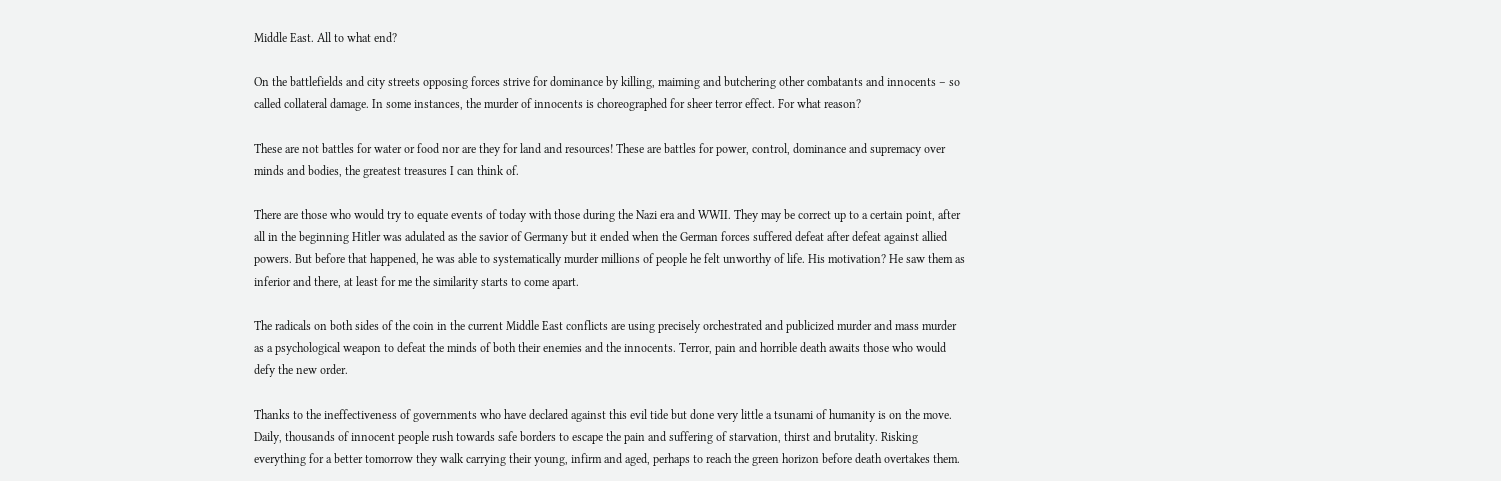Middle East. All to what end?

On the battlefields and city streets opposing forces strive for dominance by killing, maiming and butchering other combatants and innocents – so called collateral damage. In some instances, the murder of innocents is choreographed for sheer terror effect. For what reason?

These are not battles for water or food nor are they for land and resources! These are battles for power, control, dominance and supremacy over minds and bodies, the greatest treasures I can think of.

There are those who would try to equate events of today with those during the Nazi era and WWII. They may be correct up to a certain point, after all in the beginning Hitler was adulated as the savior of Germany but it ended when the German forces suffered defeat after defeat against allied powers. But before that happened, he was able to systematically murder millions of people he felt unworthy of life. His motivation? He saw them as inferior and there, at least for me the similarity starts to come apart.

The radicals on both sides of the coin in the current Middle East conflicts are using precisely orchestrated and publicized murder and mass murder as a psychological weapon to defeat the minds of both their enemies and the innocents. Terror, pain and horrible death awaits those who would defy the new order.

Thanks to the ineffectiveness of governments who have declared against this evil tide but done very little a tsunami of humanity is on the move. Daily, thousands of innocent people rush towards safe borders to escape the pain and suffering of starvation, thirst and brutality. Risking everything for a better tomorrow they walk carrying their young, infirm and aged, perhaps to reach the green horizon before death overtakes them.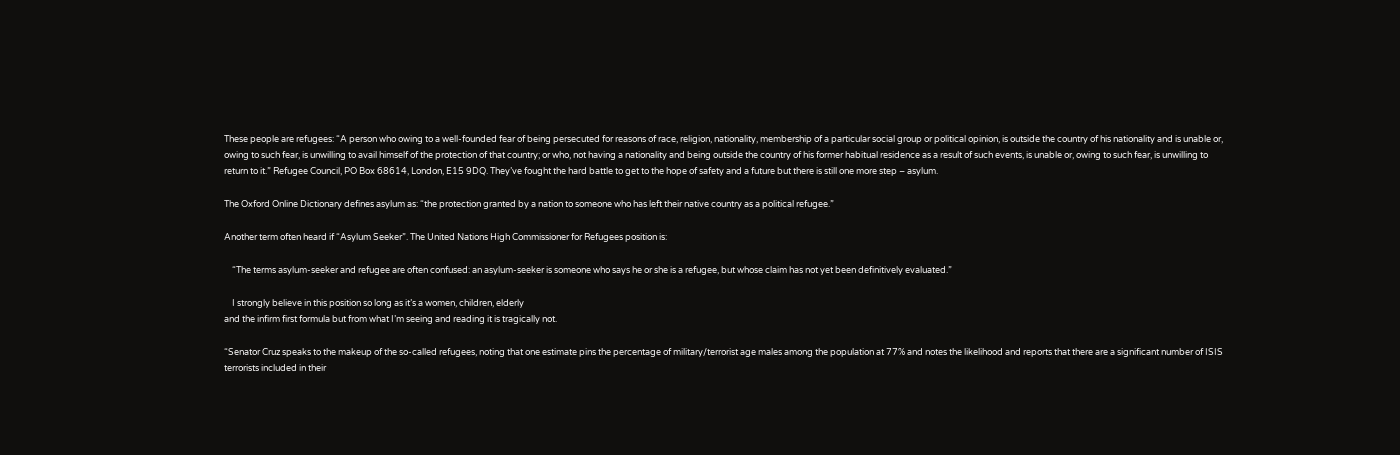These people are refugees: “A person who owing to a well-founded fear of being persecuted for reasons of race, religion, nationality, membership of a particular social group or political opinion, is outside the country of his nationality and is unable or, owing to such fear, is unwilling to avail himself of the protection of that country; or who, not having a nationality and being outside the country of his former habitual residence as a result of such events, is unable or, owing to such fear, is unwilling to return to it.” Refugee Council, PO Box 68614, London, E15 9DQ. They’ve fought the hard battle to get to the hope of safety and a future but there is still one more step – asylum.

The Oxford Online Dictionary defines asylum as: “the protection granted by a nation to someone who has left their native country as a political refugee.”

Another term often heard if “Asylum Seeker”. The United Nations High Commissioner for Refugees position is:

    “The terms asylum-seeker and refugee are often confused: an asylum-seeker is someone who says he or she is a refugee, but whose claim has not yet been definitively evaluated.”

    I strongly believe in this position so long as it’s a women, children, elderly
and the infirm first formula but from what I’m seeing and reading it is tragically not.

“Senator Cruz speaks to the makeup of the so-called refugees, noting that one estimate pins the percentage of military/terrorist age males among the population at 77% and notes the likelihood and reports that there are a significant number of ISIS terrorists included in their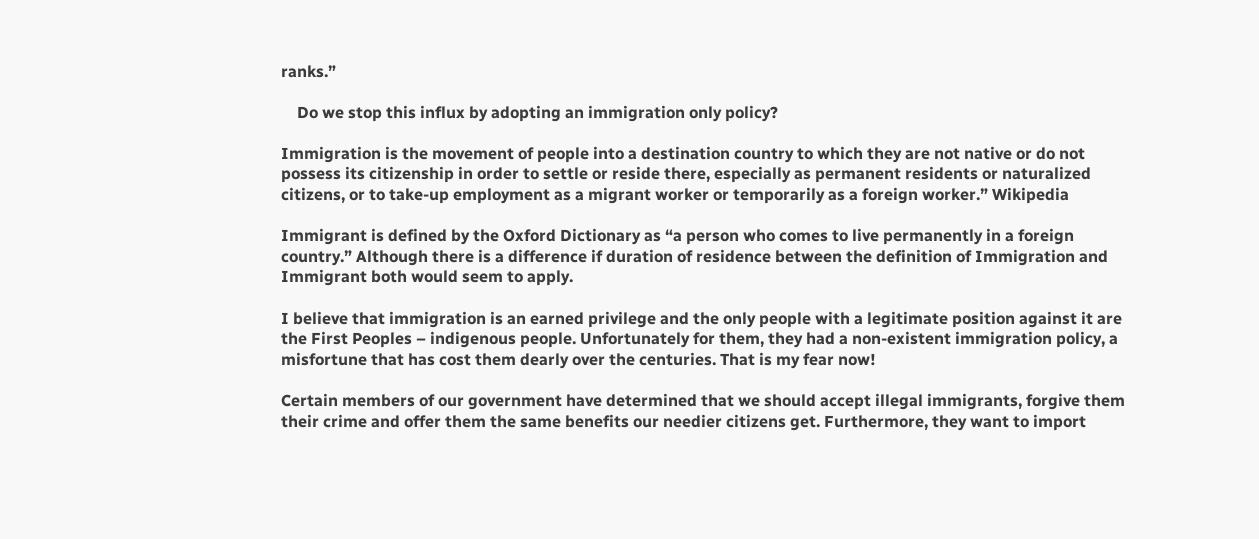ranks.”

    Do we stop this influx by adopting an immigration only policy?

Immigration is the movement of people into a destination country to which they are not native or do not possess its citizenship in order to settle or reside there, especially as permanent residents or naturalized citizens, or to take-up employment as a migrant worker or temporarily as a foreign worker.” Wikipedia

Immigrant is defined by the Oxford Dictionary as “a person who comes to live permanently in a foreign country.” Although there is a difference if duration of residence between the definition of Immigration and Immigrant both would seem to apply.

I believe that immigration is an earned privilege and the only people with a legitimate position against it are the First Peoples – indigenous people. Unfortunately for them, they had a non-existent immigration policy, a misfortune that has cost them dearly over the centuries. That is my fear now!

Certain members of our government have determined that we should accept illegal immigrants, forgive them their crime and offer them the same benefits our needier citizens get. Furthermore, they want to import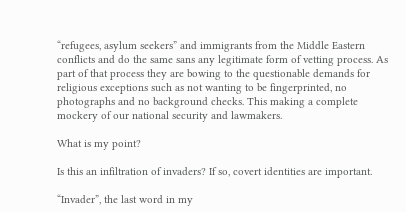“refugees, asylum seekers” and immigrants from the Middle Eastern conflicts and do the same sans any legitimate form of vetting process. As part of that process they are bowing to the questionable demands for religious exceptions such as not wanting to be fingerprinted, no photographs and no background checks. This making a complete mockery of our national security and lawmakers.

What is my point?

Is this an infiltration of invaders? If so, covert identities are important.

“Invader”, the last word in my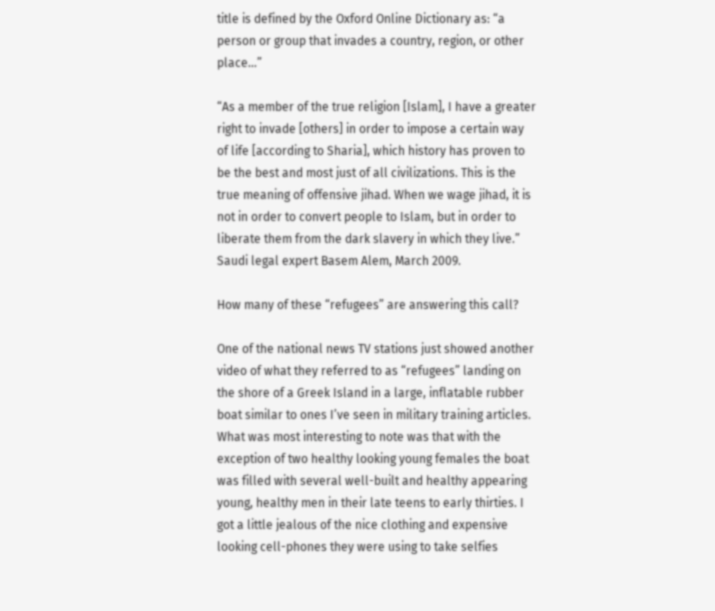title is defined by the Oxford Online Dictionary as: “a person or group that invades a country, region, or other place…”

“As a member of the true religion [Islam], I have a greater right to invade [others] in order to impose a certain way of life [according to Sharia], which history has proven to be the best and most just of all civilizations. This is the true meaning of offensive jihad. When we wage jihad, it is not in order to convert people to Islam, but in order to liberate them from the dark slavery in which they live.” Saudi legal expert Basem Alem, March 2009.

How many of these “refugees” are answering this call?

One of the national news TV stations just showed another video of what they referred to as “refugees” landing on the shore of a Greek Island in a large, inflatable rubber boat similar to ones I’ve seen in military training articles. What was most interesting to note was that with the exception of two healthy looking young females the boat was filled with several well-built and healthy appearing young, healthy men in their late teens to early thirties. I got a little jealous of the nice clothing and expensive looking cell-phones they were using to take selfies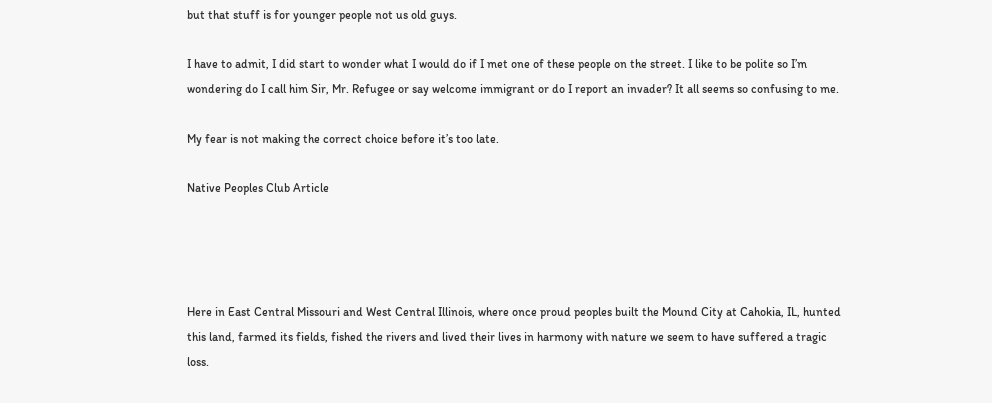but that stuff is for younger people not us old guys.

I have to admit, I did start to wonder what I would do if I met one of these people on the street. I like to be polite so I’m wondering do I call him Sir, Mr. Refugee or say welcome immigrant or do I report an invader? It all seems so confusing to me.

My fear is not making the correct choice before it’s too late.

Native Peoples Club Article




Here in East Central Missouri and West Central Illinois, where once proud peoples built the Mound City at Cahokia, IL, hunted this land, farmed its fields, fished the rivers and lived their lives in harmony with nature we seem to have suffered a tragic loss.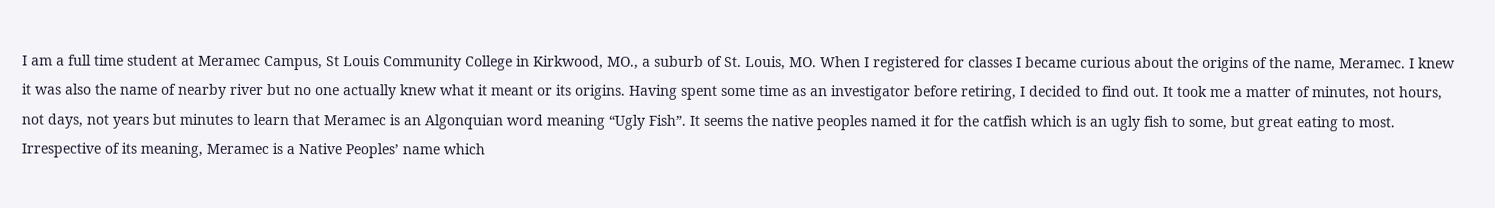I am a full time student at Meramec Campus, St Louis Community College in Kirkwood, MO., a suburb of St. Louis, MO. When I registered for classes I became curious about the origins of the name, Meramec. I knew it was also the name of nearby river but no one actually knew what it meant or its origins. Having spent some time as an investigator before retiring, I decided to find out. It took me a matter of minutes, not hours, not days, not years but minutes to learn that Meramec is an Algonquian word meaning “Ugly Fish”. It seems the native peoples named it for the catfish which is an ugly fish to some, but great eating to most. Irrespective of its meaning, Meramec is a Native Peoples’ name which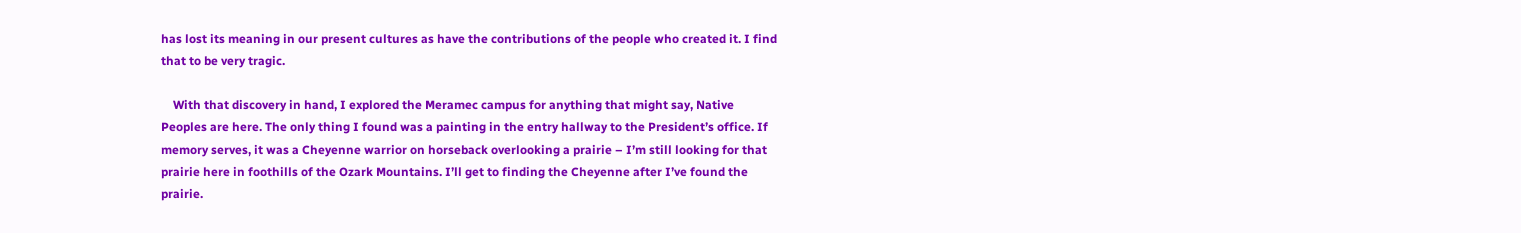has lost its meaning in our present cultures as have the contributions of the people who created it. I find that to be very tragic.

    With that discovery in hand, I explored the Meramec campus for anything that might say, Native Peoples are here. The only thing I found was a painting in the entry hallway to the President’s office. If memory serves, it was a Cheyenne warrior on horseback overlooking a prairie – I’m still looking for that prairie here in foothills of the Ozark Mountains. I’ll get to finding the Cheyenne after I’ve found the prairie.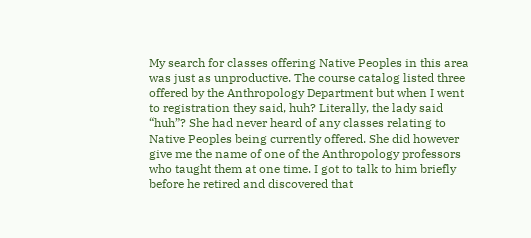My search for classes offering Native Peoples in this area was just as unproductive. The course catalog listed three offered by the Anthropology Department but when I went to registration they said, huh? Literally, the lady said “huh”? She had never heard of any classes relating to Native Peoples being currently offered. She did however give me the name of one of the Anthropology professors who taught them at one time. I got to talk to him briefly before he retired and discovered that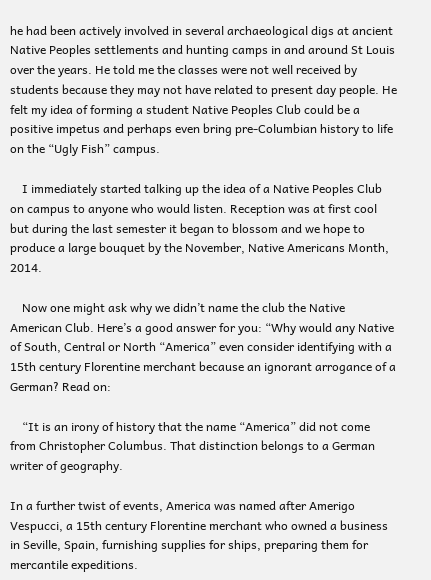he had been actively involved in several archaeological digs at ancient Native Peoples settlements and hunting camps in and around St Louis over the years. He told me the classes were not well received by students because they may not have related to present day people. He felt my idea of forming a student Native Peoples Club could be a positive impetus and perhaps even bring pre-Columbian history to life on the “Ugly Fish” campus.

    I immediately started talking up the idea of a Native Peoples Club on campus to anyone who would listen. Reception was at first cool but during the last semester it began to blossom and we hope to produce a large bouquet by the November, Native Americans Month, 2014.

    Now one might ask why we didn’t name the club the Native American Club. Here’s a good answer for you: “Why would any Native of South, Central or North “America” even consider identifying with a 15th century Florentine merchant because an ignorant arrogance of a German? Read on:

    “It is an irony of history that the name “America” did not come from Christopher Columbus. That distinction belongs to a German writer of geography.

In a further twist of events, America was named after Amerigo Vespucci, a 15th century Florentine merchant who owned a business in Seville, Spain, furnishing supplies for ships, preparing them for mercantile expeditions.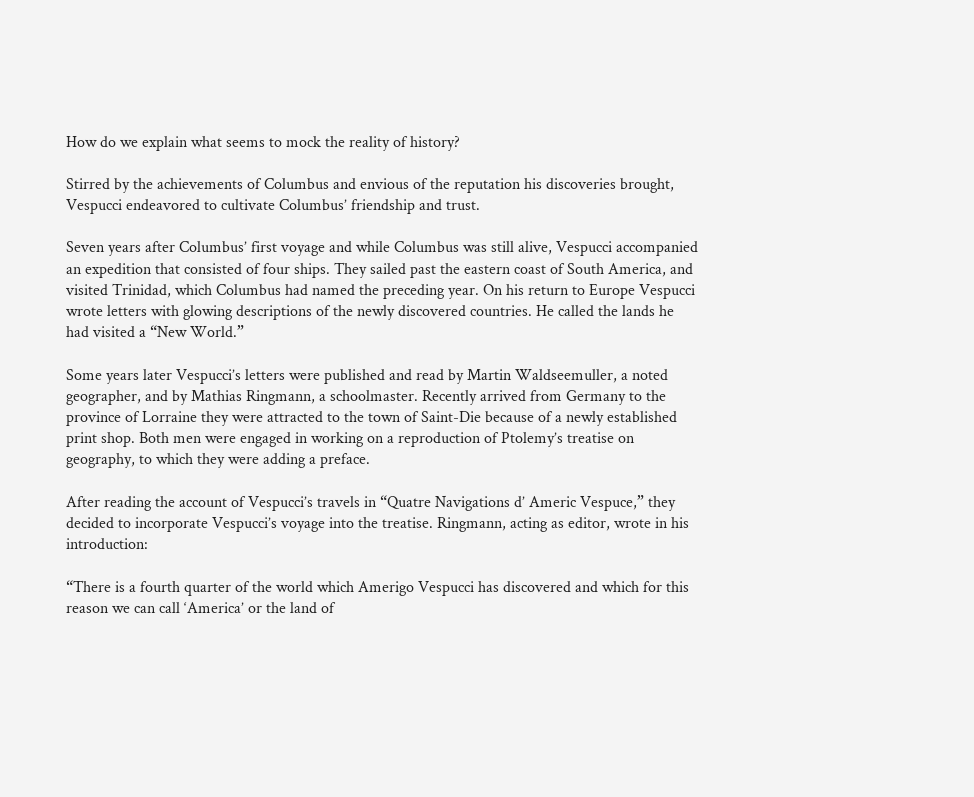How do we explain what seems to mock the reality of history?

Stirred by the achievements of Columbus and envious of the reputation his discoveries brought, Vespucci endeavored to cultivate Columbus’ friendship and trust.

Seven years after Columbus’ first voyage and while Columbus was still alive, Vespucci accompanied an expedition that consisted of four ships. They sailed past the eastern coast of South America, and visited Trinidad, which Columbus had named the preceding year. On his return to Europe Vespucci wrote letters with glowing descriptions of the newly discovered countries. He called the lands he had visited a “New World.”

Some years later Vespucci’s letters were published and read by Martin Waldseemuller, a noted geographer, and by Mathias Ringmann, a schoolmaster. Recently arrived from Germany to the province of Lorraine they were attracted to the town of Saint-Die because of a newly established print shop. Both men were engaged in working on a reproduction of Ptolemy’s treatise on geography, to which they were adding a preface.

After reading the account of Vespucci’s travels in “Quatre Navigations d’ Americ Vespuce,” they decided to incorporate Vespucci’s voyage into the treatise. Ringmann, acting as editor, wrote in his introduction:

“There is a fourth quarter of the world which Amerigo Vespucci has discovered and which for this reason we can call ‘America’ or the land of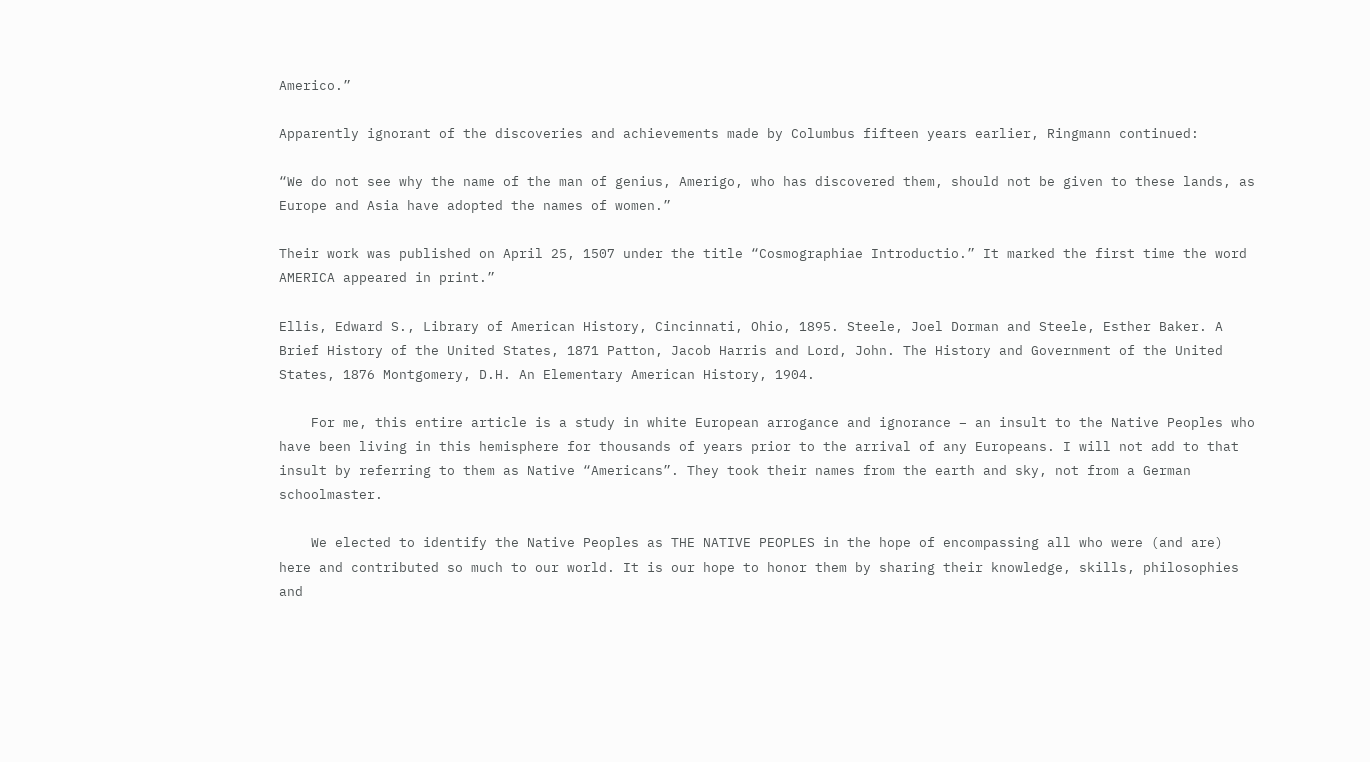Americo.”

Apparently ignorant of the discoveries and achievements made by Columbus fifteen years earlier, Ringmann continued:

“We do not see why the name of the man of genius, Amerigo, who has discovered them, should not be given to these lands, as Europe and Asia have adopted the names of women.”

Their work was published on April 25, 1507 under the title “Cosmographiae Introductio.” It marked the first time the word AMERICA appeared in print.”

Ellis, Edward S., Library of American History, Cincinnati, Ohio, 1895. Steele, Joel Dorman and Steele, Esther Baker. A Brief History of the United States, 1871 Patton, Jacob Harris and Lord, John. The History and Government of the United States, 1876 Montgomery, D.H. An Elementary American History, 1904.

    For me, this entire article is a study in white European arrogance and ignorance – an insult to the Native Peoples who have been living in this hemisphere for thousands of years prior to the arrival of any Europeans. I will not add to that insult by referring to them as Native “Americans”. They took their names from the earth and sky, not from a German schoolmaster.

    We elected to identify the Native Peoples as THE NATIVE PEOPLES in the hope of encompassing all who were (and are) here and contributed so much to our world. It is our hope to honor them by sharing their knowledge, skills, philosophies and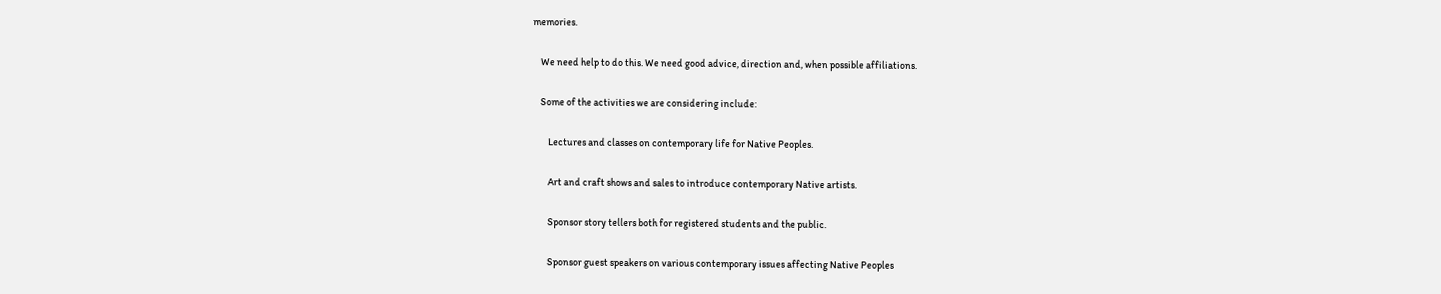memories.

    We need help to do this. We need good advice, direction and, when possible affiliations.

    Some of the activities we are considering include:

        Lectures and classes on contemporary life for Native Peoples.

        Art and craft shows and sales to introduce contemporary Native artists.

        Sponsor story tellers both for registered students and the public.

        Sponsor guest speakers on various contemporary issues affecting Native Peoples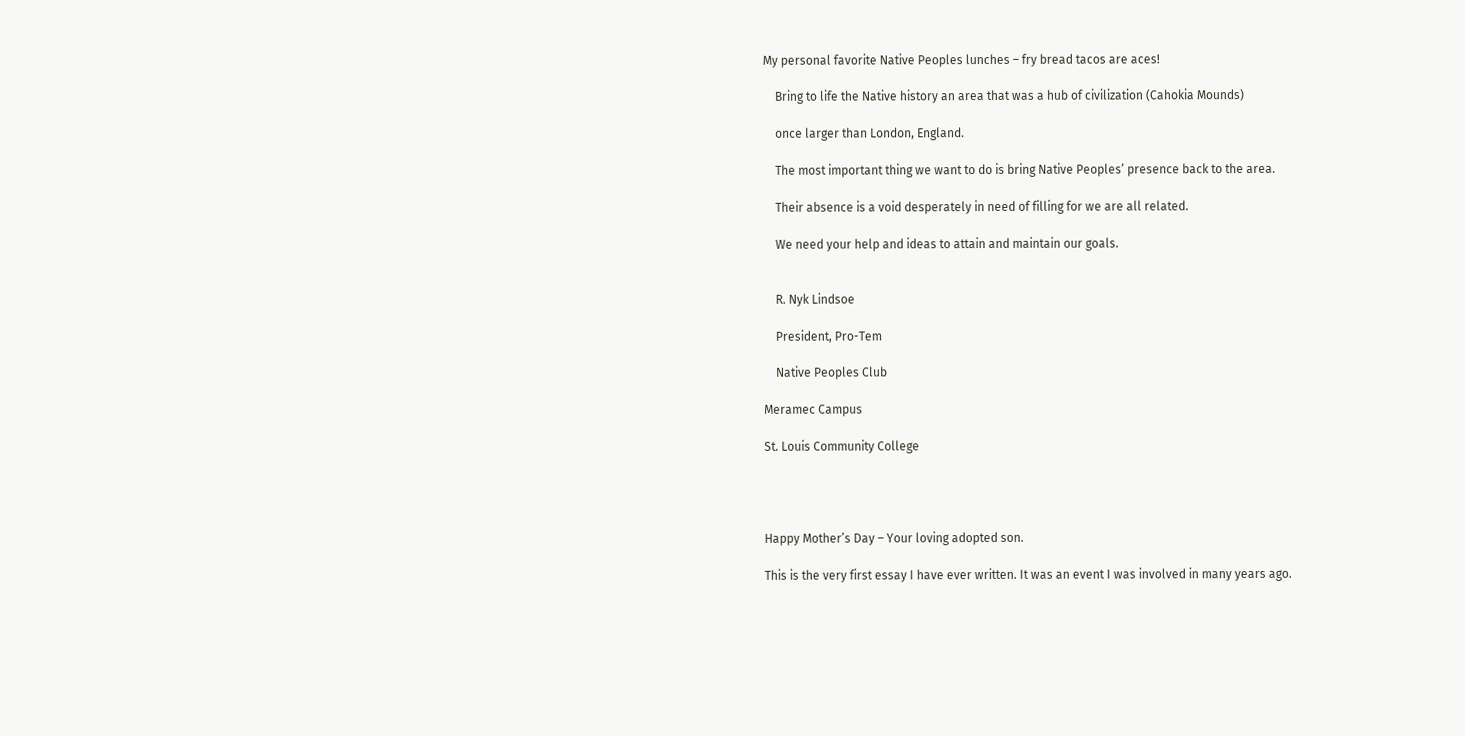My personal favorite Native Peoples lunches – fry bread tacos are aces!

    Bring to life the Native history an area that was a hub of civilization (Cahokia Mounds)

    once larger than London, England.

    The most important thing we want to do is bring Native Peoples’ presence back to the area.

    Their absence is a void desperately in need of filling for we are all related.

    We need your help and ideas to attain and maintain our goals.


    R. Nyk Lindsoe

    President, Pro-Tem

    Native Peoples Club

Meramec Campus

St. Louis Community College




Happy Mother’s Day – Your loving adopted son.

This is the very first essay I have ever written. It was an event I was involved in many years ago.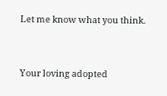Let me know what you think.


Your loving adopted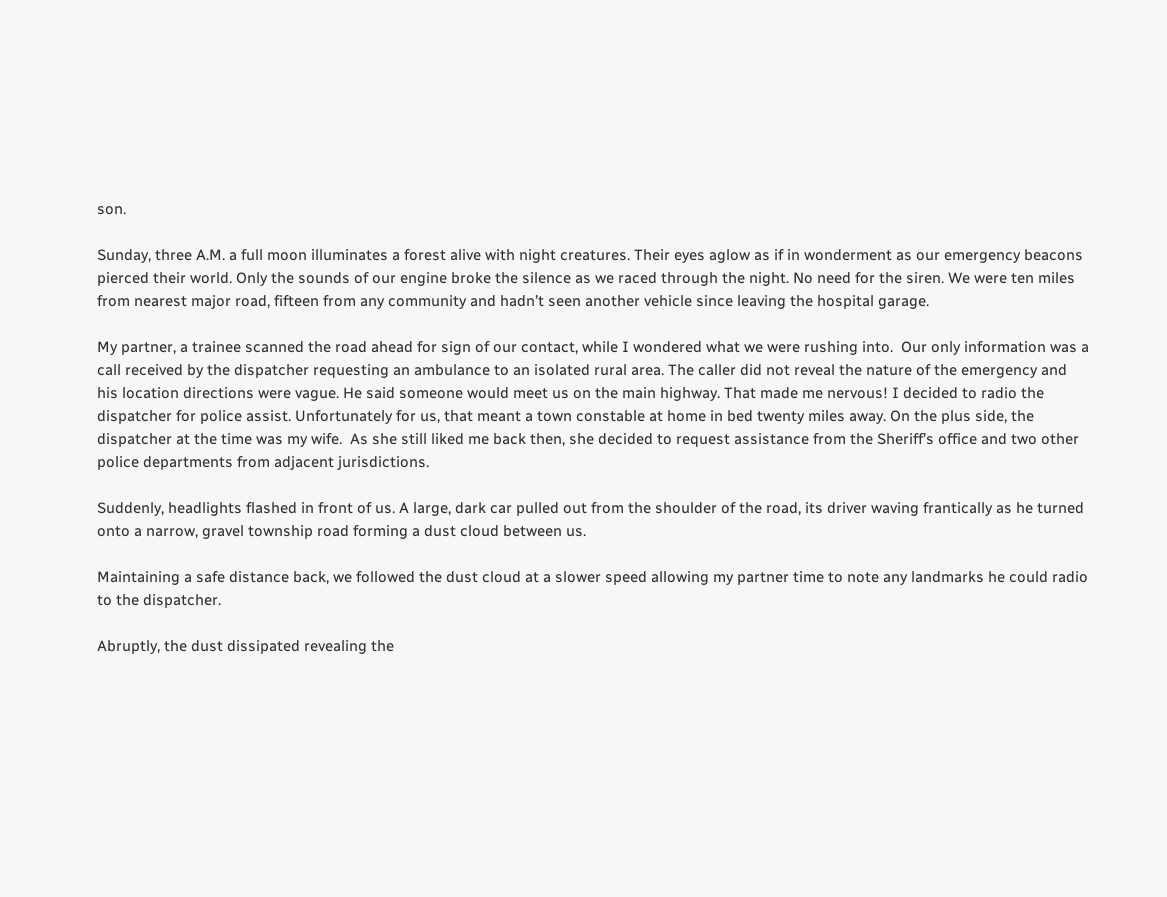son.

Sunday, three A.M. a full moon illuminates a forest alive with night creatures. Their eyes aglow as if in wonderment as our emergency beacons pierced their world. Only the sounds of our engine broke the silence as we raced through the night. No need for the siren. We were ten miles from nearest major road, fifteen from any community and hadn’t seen another vehicle since leaving the hospital garage.

My partner, a trainee scanned the road ahead for sign of our contact, while I wondered what we were rushing into.  Our only information was a call received by the dispatcher requesting an ambulance to an isolated rural area. The caller did not reveal the nature of the emergency and his location directions were vague. He said someone would meet us on the main highway. That made me nervous! I decided to radio the dispatcher for police assist. Unfortunately for us, that meant a town constable at home in bed twenty miles away. On the plus side, the dispatcher at the time was my wife.  As she still liked me back then, she decided to request assistance from the Sheriff’s office and two other police departments from adjacent jurisdictions.

Suddenly, headlights flashed in front of us. A large, dark car pulled out from the shoulder of the road, its driver waving frantically as he turned onto a narrow, gravel township road forming a dust cloud between us.

Maintaining a safe distance back, we followed the dust cloud at a slower speed allowing my partner time to note any landmarks he could radio to the dispatcher.

Abruptly, the dust dissipated revealing the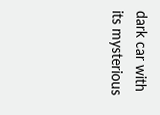dark car with its mysterious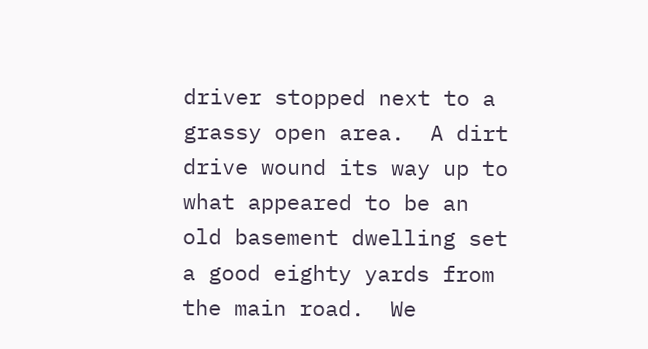driver stopped next to a grassy open area.  A dirt drive wound its way up to what appeared to be an old basement dwelling set a good eighty yards from the main road.  We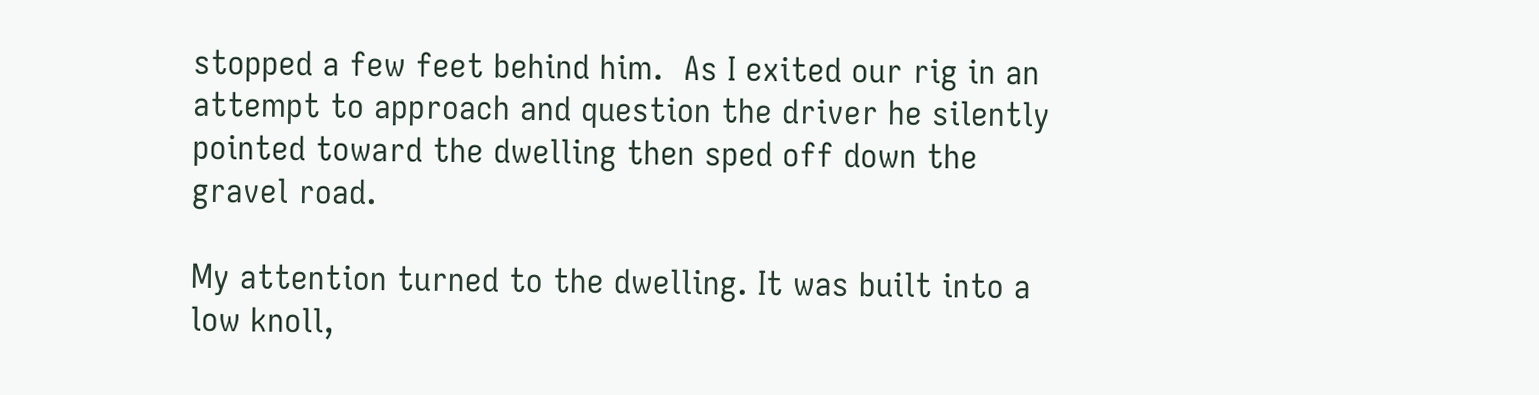stopped a few feet behind him.  As I exited our rig in an attempt to approach and question the driver he silently pointed toward the dwelling then sped off down the gravel road.

My attention turned to the dwelling. It was built into a low knoll,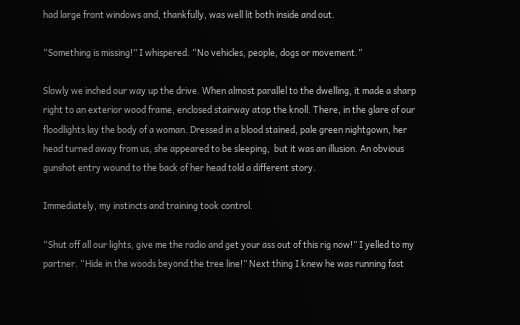had large front windows and, thankfully, was well lit both inside and out.

“Something is missing!” I whispered. “No vehicles, people, dogs or movement.”

Slowly we inched our way up the drive. When almost parallel to the dwelling, it made a sharp right to an exterior wood frame, enclosed stairway atop the knoll. There, in the glare of our floodlights lay the body of a woman. Dressed in a blood stained, pale green nightgown, her head turned away from us, she appeared to be sleeping,  but it was an illusion. An obvious gunshot entry wound to the back of her head told a different story.

Immediately, my instincts and training took control.

“Shut off all our lights, give me the radio and get your ass out of this rig now!” I yelled to my partner. “Hide in the woods beyond the tree line!” Next thing I knew he was running fast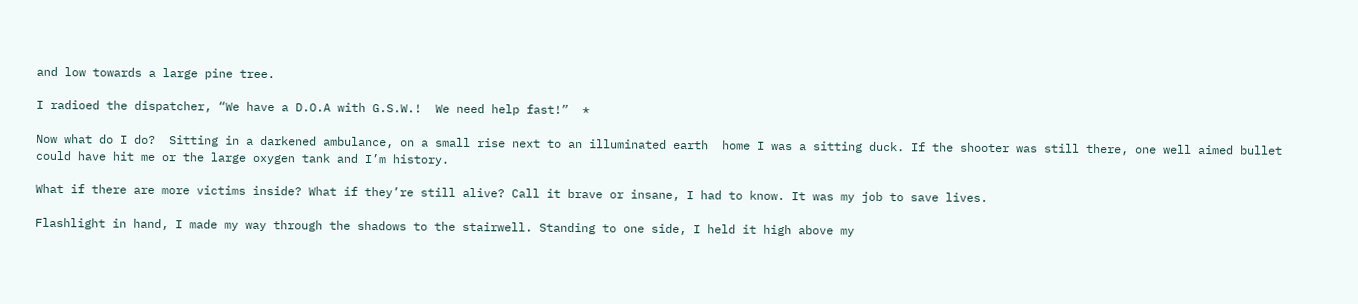and low towards a large pine tree.

I radioed the dispatcher, “We have a D.O.A with G.S.W.!  We need help fast!”  *

Now what do I do?  Sitting in a darkened ambulance, on a small rise next to an illuminated earth  home I was a sitting duck. If the shooter was still there, one well aimed bullet could have hit me or the large oxygen tank and I’m history.

What if there are more victims inside? What if they’re still alive? Call it brave or insane, I had to know. It was my job to save lives.

Flashlight in hand, I made my way through the shadows to the stairwell. Standing to one side, I held it high above my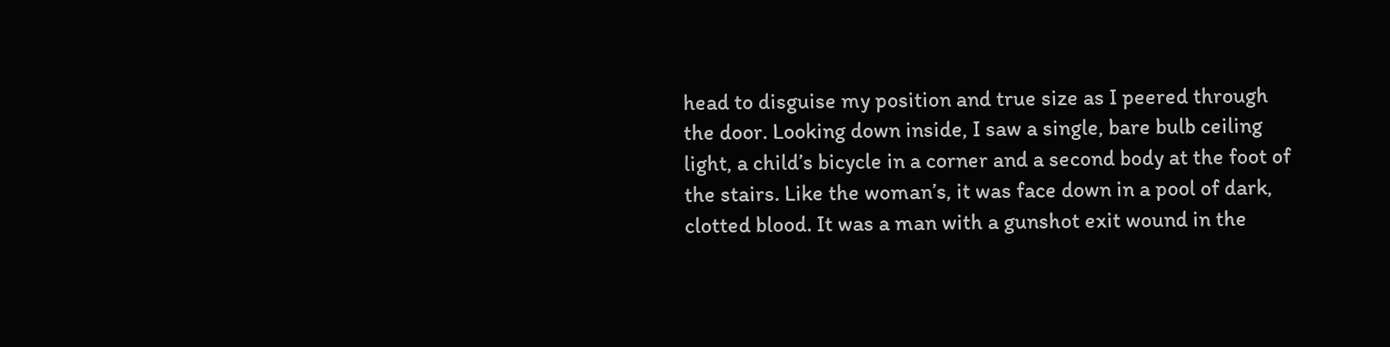head to disguise my position and true size as I peered through the door. Looking down inside, I saw a single, bare bulb ceiling light, a child’s bicycle in a corner and a second body at the foot of the stairs. Like the woman’s, it was face down in a pool of dark, clotted blood. It was a man with a gunshot exit wound in the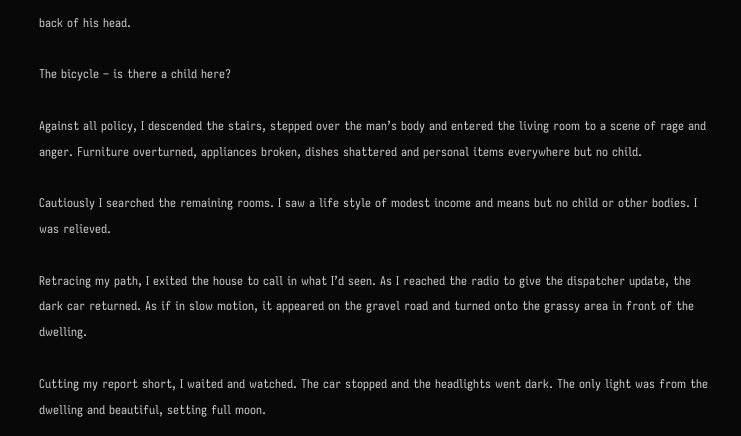back of his head.

The bicycle – is there a child here?

Against all policy, I descended the stairs, stepped over the man’s body and entered the living room to a scene of rage and anger. Furniture overturned, appliances broken, dishes shattered and personal items everywhere but no child.

Cautiously I searched the remaining rooms. I saw a life style of modest income and means but no child or other bodies. I was relieved.

Retracing my path, I exited the house to call in what I’d seen. As I reached the radio to give the dispatcher update, the dark car returned. As if in slow motion, it appeared on the gravel road and turned onto the grassy area in front of the dwelling.

Cutting my report short, I waited and watched. The car stopped and the headlights went dark. The only light was from the dwelling and beautiful, setting full moon.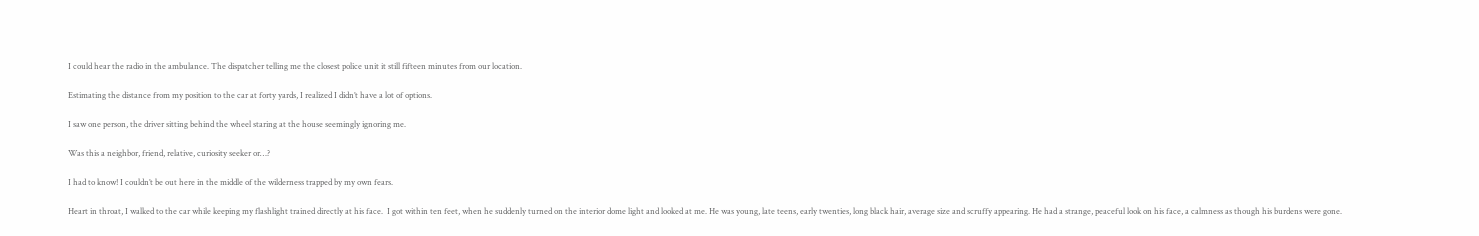I could hear the radio in the ambulance. The dispatcher telling me the closest police unit it still fifteen minutes from our location.

Estimating the distance from my position to the car at forty yards, I realized I didn’t have a lot of options.

I saw one person, the driver sitting behind the wheel staring at the house seemingly ignoring me.

Was this a neighbor, friend, relative, curiosity seeker or…?

I had to know! I couldn’t be out here in the middle of the wilderness trapped by my own fears.

Heart in throat, I walked to the car while keeping my flashlight trained directly at his face.  I got within ten feet, when he suddenly turned on the interior dome light and looked at me. He was young, late teens, early twenties, long black hair, average size and scruffy appearing. He had a strange, peaceful look on his face, a calmness as though his burdens were gone.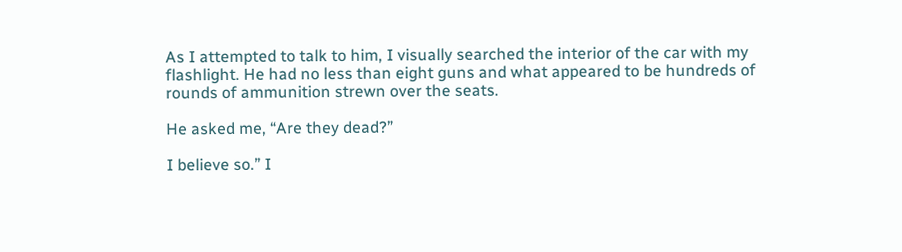As I attempted to talk to him, I visually searched the interior of the car with my flashlight. He had no less than eight guns and what appeared to be hundreds of rounds of ammunition strewn over the seats.

He asked me, “Are they dead?”

I believe so.” I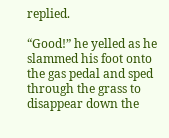replied.

“Good!” he yelled as he slammed his foot onto the gas pedal and sped through the grass to disappear down the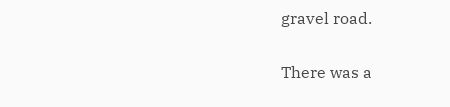gravel road.

There was a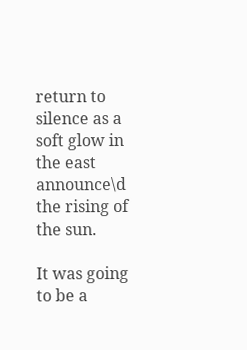return to silence as a soft glow in the east announce\d the rising of the sun.

It was going to be a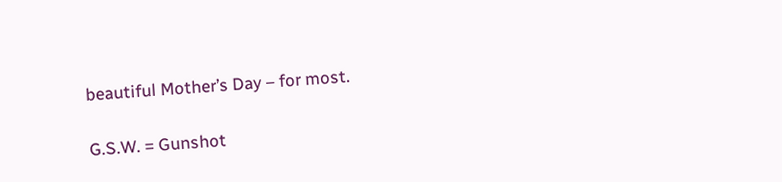beautiful Mother’s Day – for most.

G.S.W. = Gunshot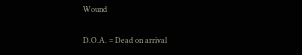Wound

D.O.A. = Dead on arrival